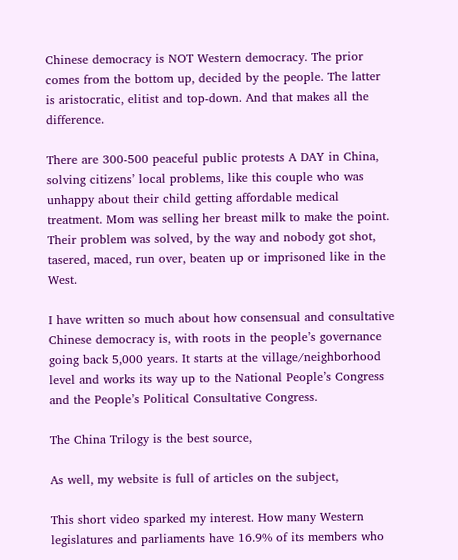Chinese democracy is NOT Western democracy. The prior comes from the bottom up, decided by the people. The latter is aristocratic, elitist and top-down. And that makes all the difference.

There are 300-500 peaceful public protests A DAY in China, solving citizens’ local problems, like this couple who was unhappy about their child getting affordable medical treatment. Mom was selling her breast milk to make the point. Their problem was solved, by the way and nobody got shot, tasered, maced, run over, beaten up or imprisoned like in the West.

I have written so much about how consensual and consultative Chinese democracy is, with roots in the people’s governance going back 5,000 years. It starts at the village/neighborhood level and works its way up to the National People’s Congress and the People’s Political Consultative Congress.

The China Trilogy is the best source,

As well, my website is full of articles on the subject,

This short video sparked my interest. How many Western legislatures and parliaments have 16.9% of its members who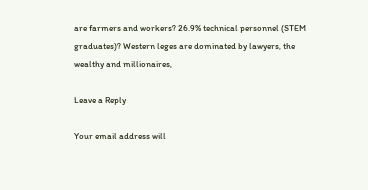are farmers and workers? 26.9% technical personnel (STEM graduates)? Western leges are dominated by lawyers, the wealthy and millionaires,

Leave a Reply

Your email address will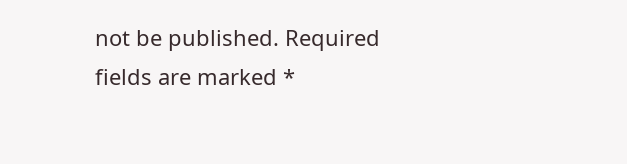not be published. Required fields are marked *